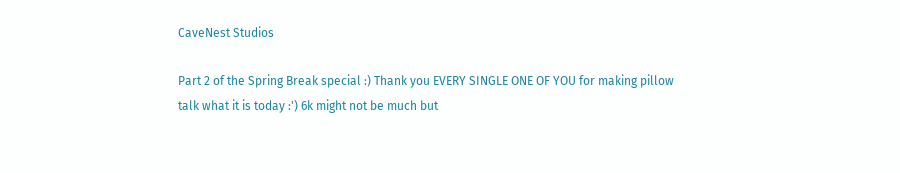CaveNest Studios

Part 2 of the Spring Break special :) Thank you EVERY SINGLE ONE OF YOU for making pillow talk what it is today :') 6k might not be much but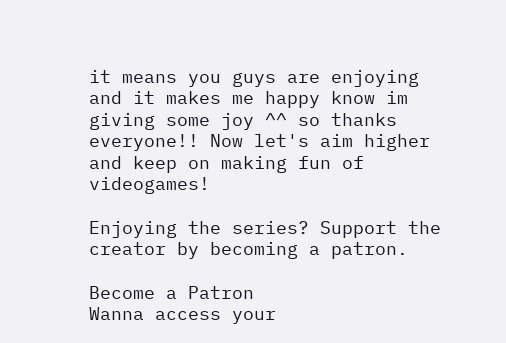it means you guys are enjoying and it makes me happy know im giving some joy ^^ so thanks everyone!! Now let's aim higher and keep on making fun of videogames!

Enjoying the series? Support the creator by becoming a patron.

Become a Patron
Wanna access your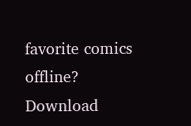favorite comics offline? Download